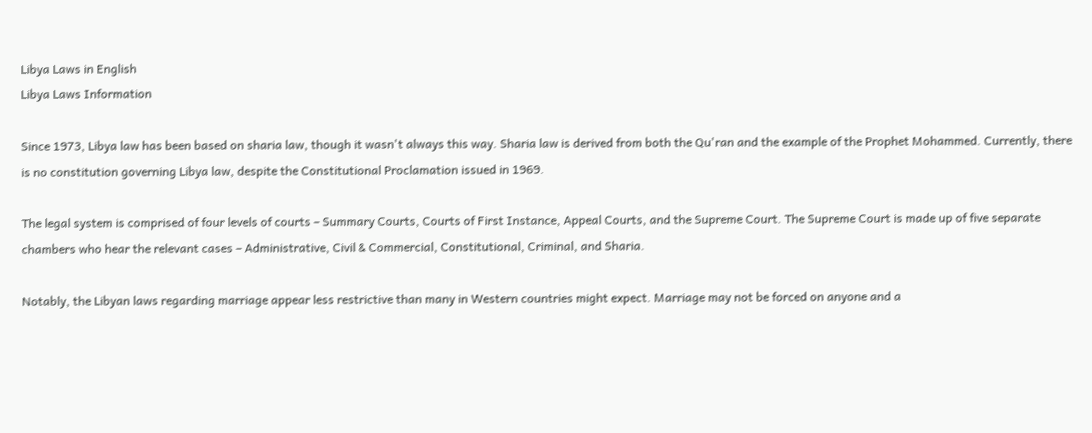Libya Laws in English
Libya Laws Information

Since 1973, Libya law has been based on sharia law, though it wasn't always this way. Sharia law is derived from both the Qu'ran and the example of the Prophet Mohammed. Currently, there is no constitution governing Libya law, despite the Constitutional Proclamation issued in 1969.

The legal system is comprised of four levels of courts – Summary Courts, Courts of First Instance, Appeal Courts, and the Supreme Court. The Supreme Court is made up of five separate chambers who hear the relevant cases – Administrative, Civil & Commercial, Constitutional, Criminal, and Sharia.

Notably, the Libyan laws regarding marriage appear less restrictive than many in Western countries might expect. Marriage may not be forced on anyone and a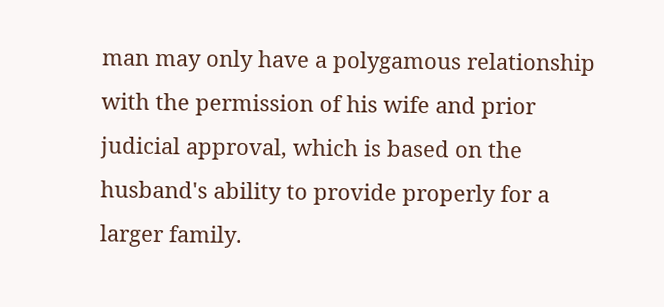man may only have a polygamous relationship with the permission of his wife and prior judicial approval, which is based on the husband's ability to provide properly for a larger family.